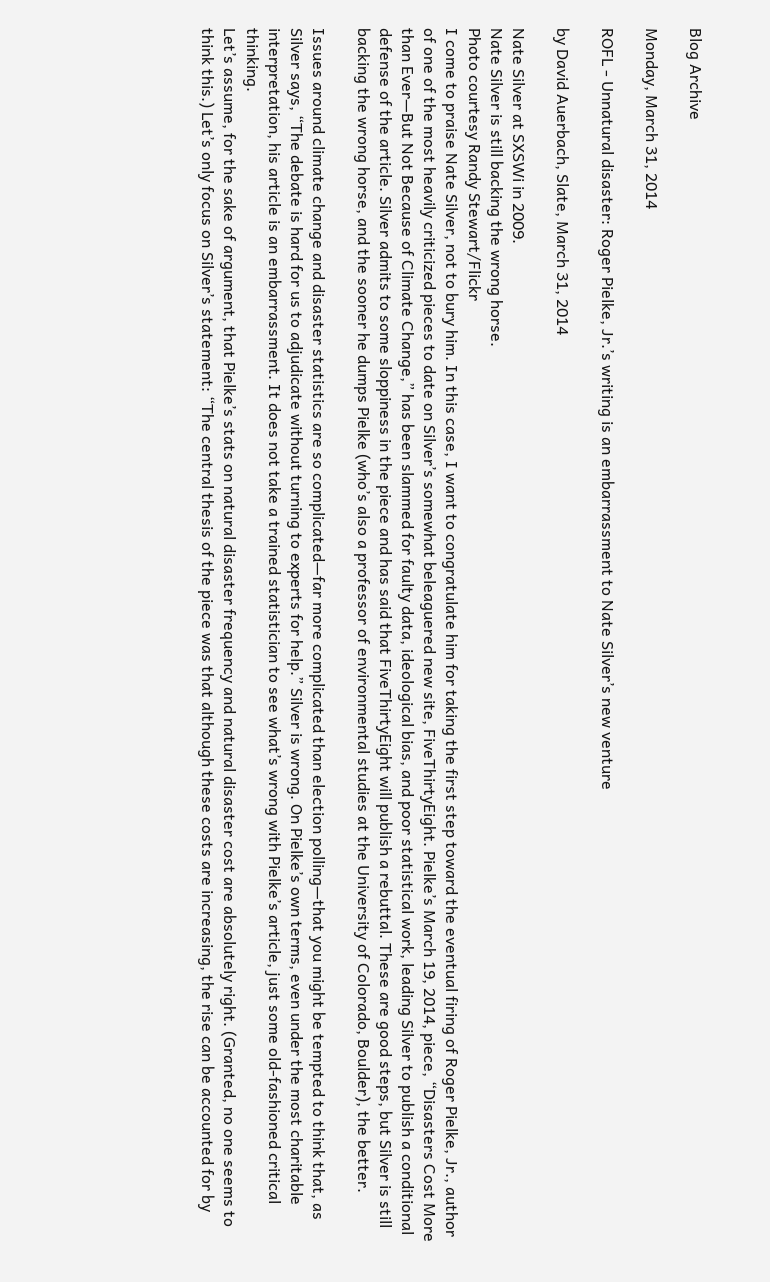Blog Archive

Monday, March 31, 2014

ROFL - Unnatural disaster: Roger Pielke, Jr.’s writing is an embarrassment to Nate Silver’s new venture

by David Auerbach, Slate, March 31, 2014

Nate Silver at SXSWi in 2009.
Nate Silver is still backing the wrong horse.
Photo courtesy Randy Stewart/Flickr
I come to praise Nate Silver, not to bury him. In this case, I want to congratulate him for taking the first step toward the eventual firing of Roger Pielke, Jr., author of one of the most heavily criticized pieces to date on Silver’s somewhat beleaguered new site, FiveThirtyEight. Pielke’s March 19, 2014, piece, “Disasters Cost More than Ever—But Not Because of Climate Change,” has been slammed for faulty data, ideological bias, and poor statistical work, leading Silver to publish a conditional defense of the article. Silver admits to some sloppiness in the piece and has said that FiveThirtyEight will publish a rebuttal. These are good steps, but Silver is still backing the wrong horse, and the sooner he dumps Pielke (who’s also a professor of environmental studies at the University of Colorado, Boulder), the better.

Issues around climate change and disaster statistics are so complicated—far more complicated than election polling—that you might be tempted to think that, as Silver says, “The debate is hard for us to adjudicate without turning to experts for help.” Silver is wrong. On Pielke’s own terms, even under the most charitable interpretation, his article is an embarrassment. It does not take a trained statistician to see what’s wrong with Pielke’s article, just some old-fashioned critical thinking.
Let’s assume, for the sake of argument, that Pielke’s stats on natural disaster frequency and natural disaster cost are absolutely right. (Granted, no one seems to think this.) Let’s only focus on Silver’s statement: “The central thesis of the piece was that although these costs are increasing, the rise can be accounted for by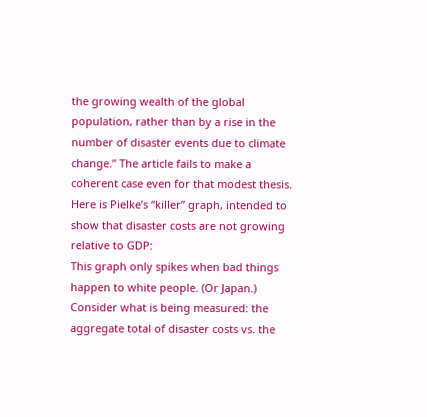the growing wealth of the global population, rather than by a rise in the number of disaster events due to climate change.” The article fails to make a coherent case even for that modest thesis.
Here is Pielke’s “killer” graph, intended to show that disaster costs are not growing relative to GDP:
This graph only spikes when bad things happen to white people. (Or Japan.)
Consider what is being measured: the aggregate total of disaster costs vs. the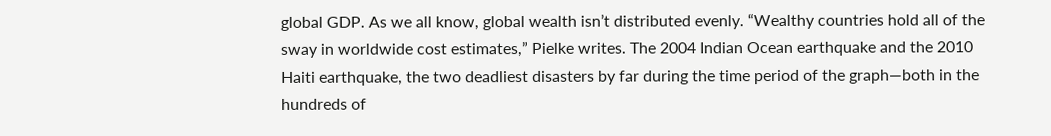global GDP. As we all know, global wealth isn’t distributed evenly. “Wealthy countries hold all of the sway in worldwide cost estimates,” Pielke writes. The 2004 Indian Ocean earthquake and the 2010 Haiti earthquake, the two deadliest disasters by far during the time period of the graph—both in the hundreds of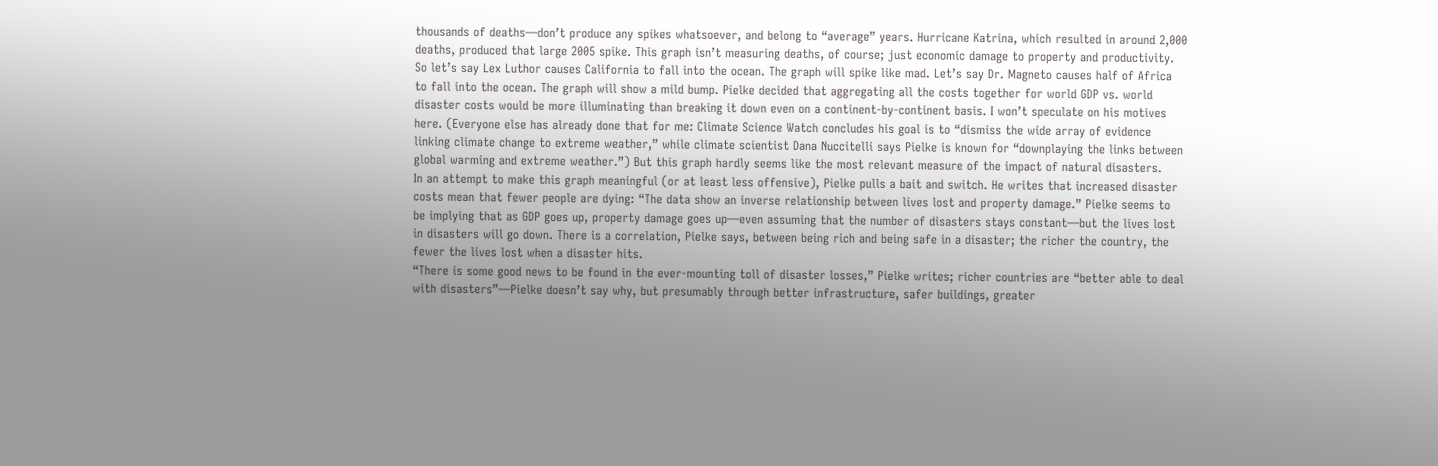thousands of deaths—don’t produce any spikes whatsoever, and belong to “average” years. Hurricane Katrina, which resulted in around 2,000 deaths, produced that large 2005 spike. This graph isn’t measuring deaths, of course; just economic damage to property and productivity.
So let’s say Lex Luthor causes California to fall into the ocean. The graph will spike like mad. Let’s say Dr. Magneto causes half of Africa to fall into the ocean. The graph will show a mild bump. Pielke decided that aggregating all the costs together for world GDP vs. world disaster costs would be more illuminating than breaking it down even on a continent-by-continent basis. I won’t speculate on his motives here. (Everyone else has already done that for me: Climate Science Watch concludes his goal is to “dismiss the wide array of evidence linking climate change to extreme weather,” while climate scientist Dana Nuccitelli says Pielke is known for “downplaying the links between global warming and extreme weather.”) But this graph hardly seems like the most relevant measure of the impact of natural disasters.
In an attempt to make this graph meaningful (or at least less offensive), Pielke pulls a bait and switch. He writes that increased disaster costs mean that fewer people are dying: “The data show an inverse relationship between lives lost and property damage.” Pielke seems to be implying that as GDP goes up, property damage goes up—even assuming that the number of disasters stays constant—but the lives lost in disasters will go down. There is a correlation, Pielke says, between being rich and being safe in a disaster; the richer the country, the fewer the lives lost when a disaster hits.
“There is some good news to be found in the ever-mounting toll of disaster losses,” Pielke writes; richer countries are “better able to deal with disasters”—Pielke doesn’t say why, but presumably through better infrastructure, safer buildings, greater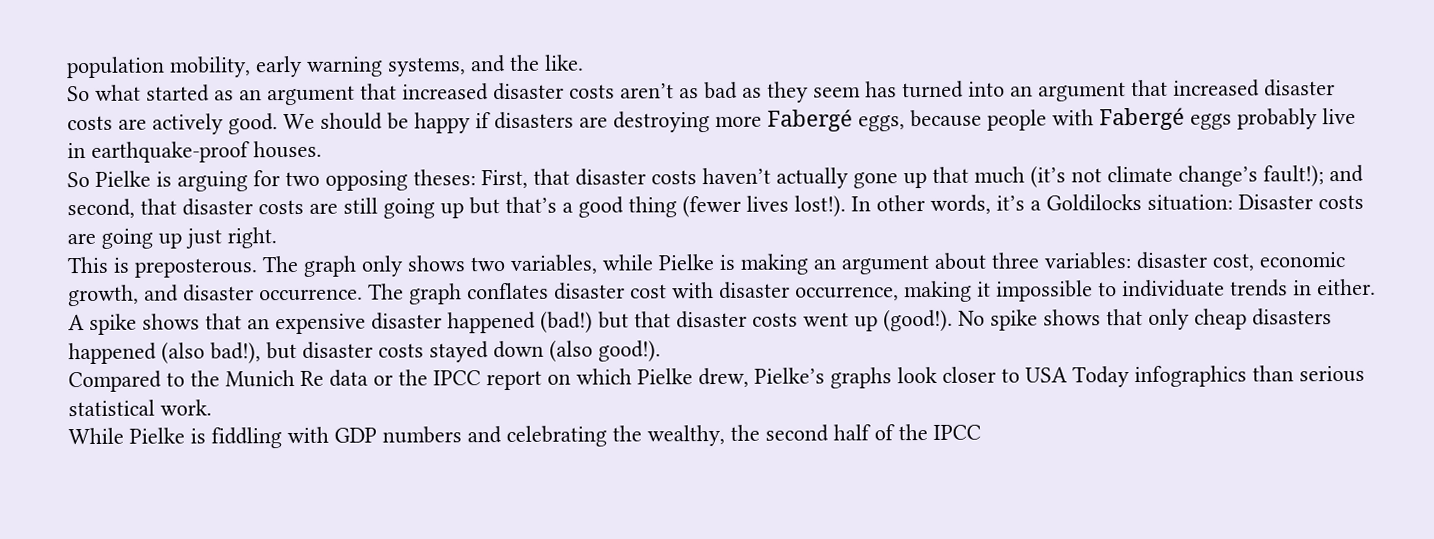population mobility, early warning systems, and the like.
So what started as an argument that increased disaster costs aren’t as bad as they seem has turned into an argument that increased disaster costs are actively good. We should be happy if disasters are destroying more Fabergé eggs, because people with Fabergé eggs probably live in earthquake-proof houses.
So Pielke is arguing for two opposing theses: First, that disaster costs haven’t actually gone up that much (it’s not climate change’s fault!); and second, that disaster costs are still going up but that’s a good thing (fewer lives lost!). In other words, it’s a Goldilocks situation: Disaster costs are going up just right.
This is preposterous. The graph only shows two variables, while Pielke is making an argument about three variables: disaster cost, economic growth, and disaster occurrence. The graph conflates disaster cost with disaster occurrence, making it impossible to individuate trends in either. A spike shows that an expensive disaster happened (bad!) but that disaster costs went up (good!). No spike shows that only cheap disasters happened (also bad!), but disaster costs stayed down (also good!).
Compared to the Munich Re data or the IPCC report on which Pielke drew, Pielke’s graphs look closer to USA Today infographics than serious statistical work.
While Pielke is fiddling with GDP numbers and celebrating the wealthy, the second half of the IPCC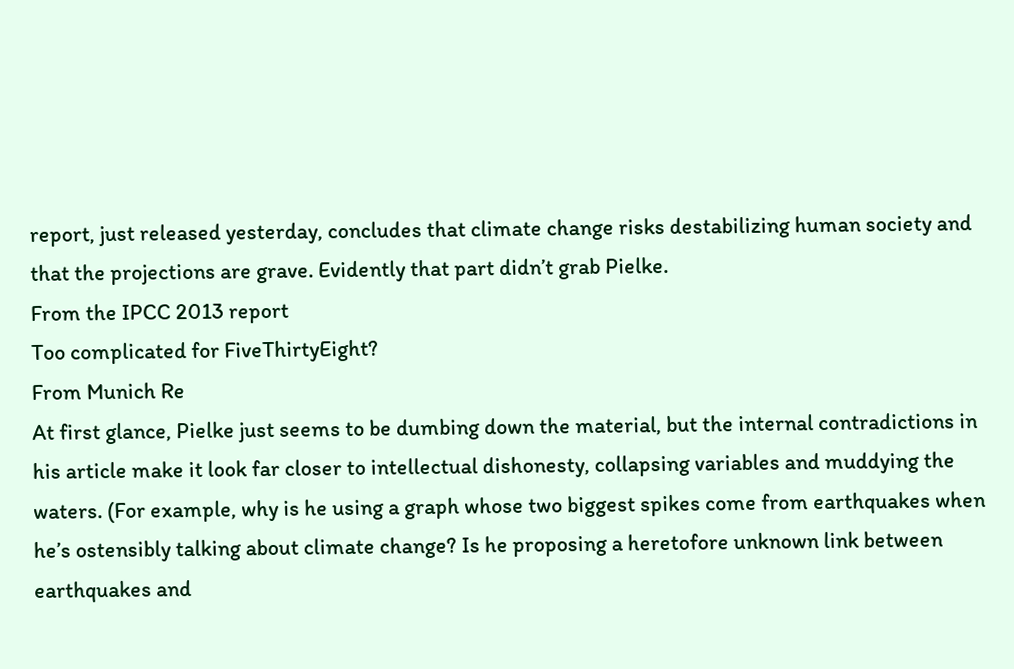report, just released yesterday, concludes that climate change risks destabilizing human society and that the projections are grave. Evidently that part didn’t grab Pielke.
From the IPCC 2013 report
Too complicated for FiveThirtyEight?
From Munich Re
At first glance, Pielke just seems to be dumbing down the material, but the internal contradictions in his article make it look far closer to intellectual dishonesty, collapsing variables and muddying the waters. (For example, why is he using a graph whose two biggest spikes come from earthquakes when he’s ostensibly talking about climate change? Is he proposing a heretofore unknown link between earthquakes and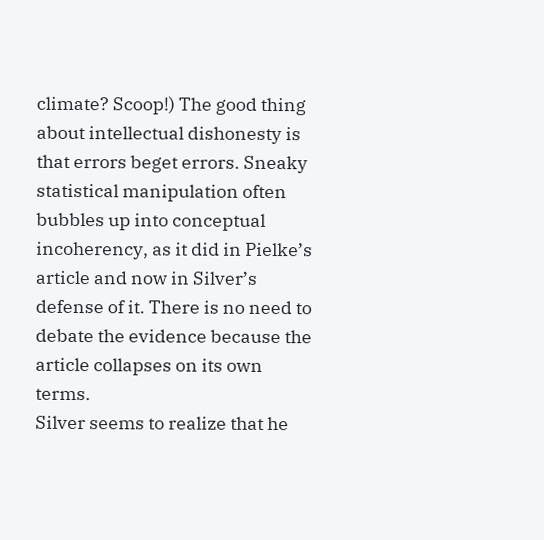climate? Scoop!) The good thing about intellectual dishonesty is that errors beget errors. Sneaky statistical manipulation often bubbles up into conceptual incoherency, as it did in Pielke’s article and now in Silver’s defense of it. There is no need to debate the evidence because the article collapses on its own terms.
Silver seems to realize that he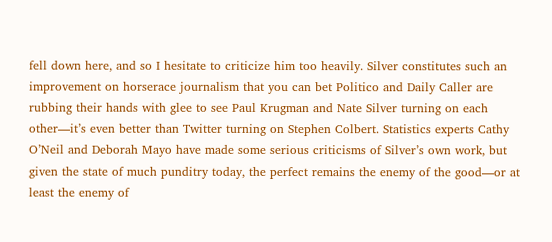fell down here, and so I hesitate to criticize him too heavily. Silver constitutes such an improvement on horserace journalism that you can bet Politico and Daily Caller are rubbing their hands with glee to see Paul Krugman and Nate Silver turning on each other—it’s even better than Twitter turning on Stephen Colbert. Statistics experts Cathy O’Neil and Deborah Mayo have made some serious criticisms of Silver’s own work, but given the state of much punditry today, the perfect remains the enemy of the good—or at least the enemy of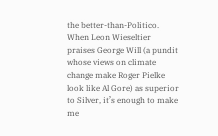the better-than-Politico. When Leon Wieseltier praises George Will (a pundit whose views on climate change make Roger Pielke look like Al Gore) as superior to Silver, it’s enough to make me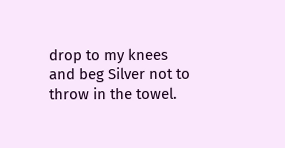drop to my knees and beg Silver not to throw in the towel.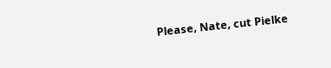Please, Nate, cut Pielke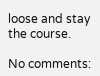loose and stay the course.

No comments: